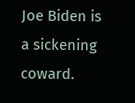Joe Biden is a sickening coward.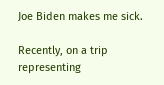Joe Biden makes me sick.

Recently, on a trip representing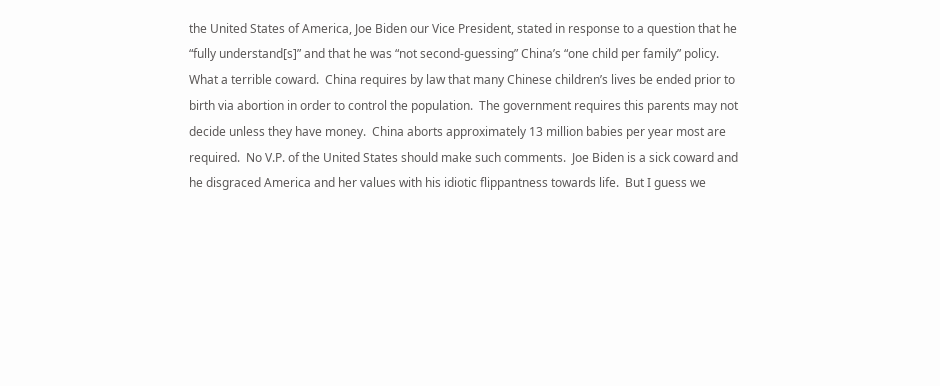the United States of America, Joe Biden our Vice President, stated in response to a question that he “fully understand[s]” and that he was “not second-guessing” China’s “one child per family” policy.  What a terrible coward.  China requires by law that many Chinese children’s lives be ended prior to birth via abortion in order to control the population.  The government requires this parents may not decide unless they have money.  China aborts approximately 13 million babies per year most are required.  No V.P. of the United States should make such comments.  Joe Biden is a sick coward and he disgraced America and her values with his idiotic flippantness towards life.  But I guess we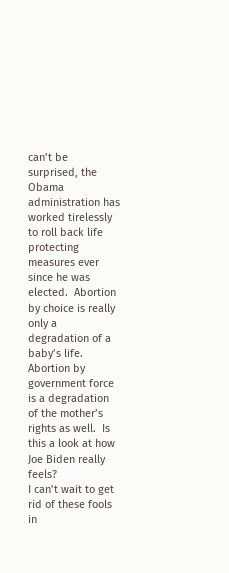can’t be surprised, the Obama administration has worked tirelessly to roll back life protecting measures ever since he was elected.  Abortion by choice is really only a degradation of a baby’s life.  Abortion by government force is a degradation of the mother’s rights as well.  Is this a look at how Joe Biden really feels?
I can’t wait to get rid of these fools in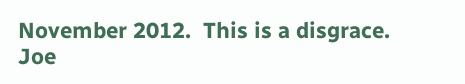November 2012.  This is a disgrace.  Joe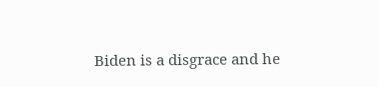Biden is a disgrace and he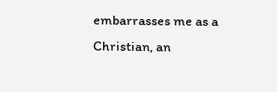embarrasses me as a Christian, an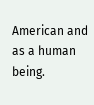American and as a human being.